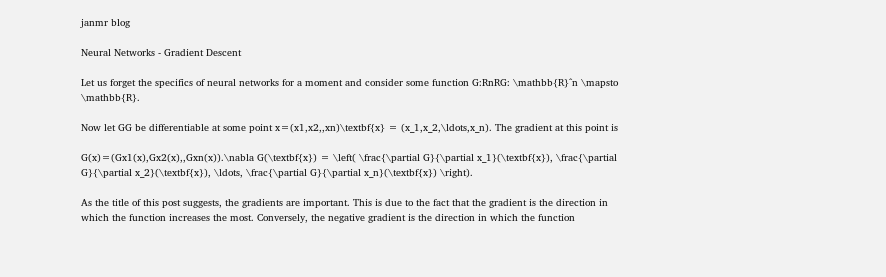janmr blog

Neural Networks - Gradient Descent

Let us forget the specifics of neural networks for a moment and consider some function G:RnRG: \mathbb{R}^n \mapsto \mathbb{R}.

Now let GG be differentiable at some point x=(x1,x2,,xn)\textbf{x} = (x_1,x_2,\ldots,x_n). The gradient at this point is

G(x)=(Gx1(x),Gx2(x),,Gxn(x)).\nabla G(\textbf{x}) = \left( \frac{\partial G}{\partial x_1}(\textbf{x}), \frac{\partial G}{\partial x_2}(\textbf{x}), \ldots, \frac{\partial G}{\partial x_n}(\textbf{x}) \right).

As the title of this post suggests, the gradients are important. This is due to the fact that the gradient is the direction in which the function increases the most. Conversely, the negative gradient is the direction in which the function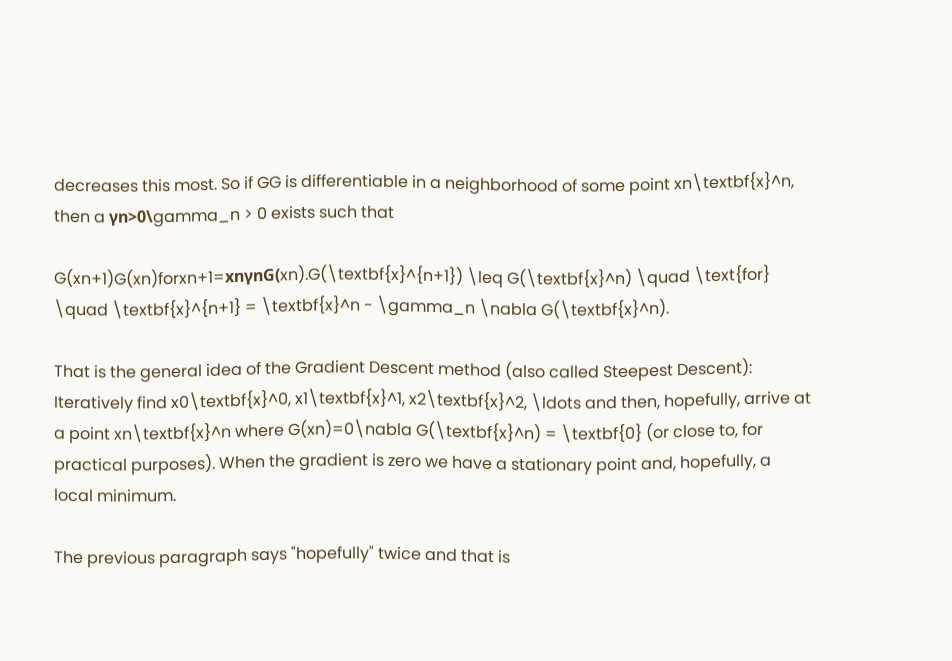decreases this most. So if GG is differentiable in a neighborhood of some point xn\textbf{x}^n, then a γn>0\gamma_n > 0 exists such that

G(xn+1)G(xn)forxn+1=xnγnG(xn).G(\textbf{x}^{n+1}) \leq G(\textbf{x}^n) \quad \text{for} \quad \textbf{x}^{n+1} = \textbf{x}^n - \gamma_n \nabla G(\textbf{x}^n).

That is the general idea of the Gradient Descent method (also called Steepest Descent): Iteratively find x0\textbf{x}^0, x1\textbf{x}^1, x2\textbf{x}^2, \ldots and then, hopefully, arrive at a point xn\textbf{x}^n where G(xn)=0\nabla G(\textbf{x}^n) = \textbf{0} (or close to, for practical purposes). When the gradient is zero we have a stationary point and, hopefully, a local minimum.

The previous paragraph says "hopefully" twice and that is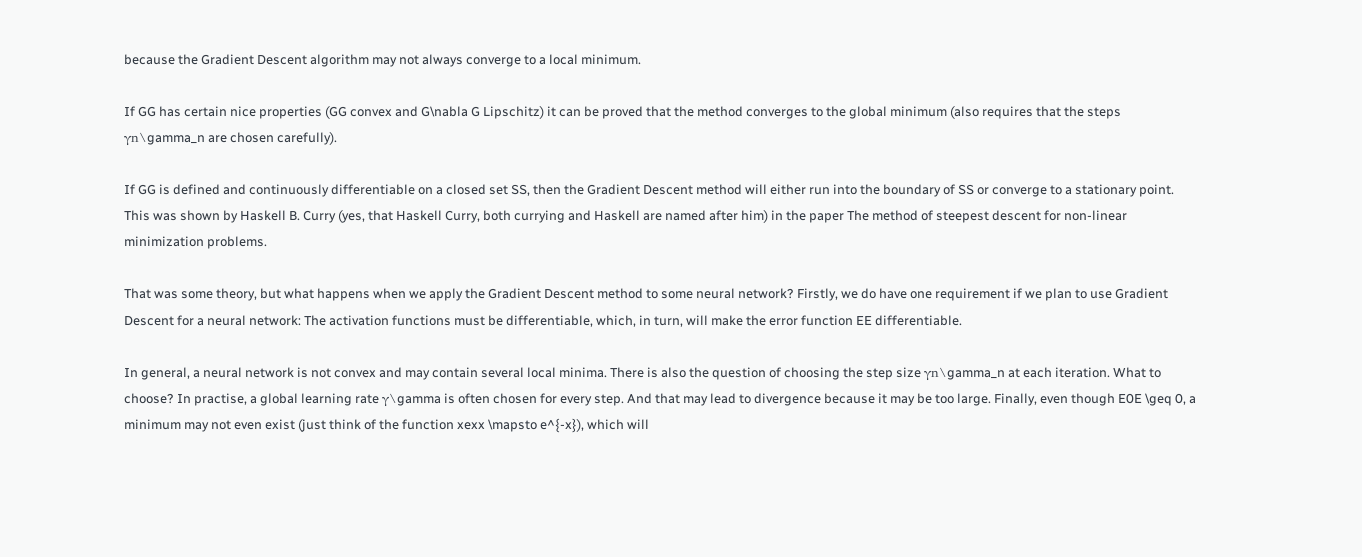because the Gradient Descent algorithm may not always converge to a local minimum.

If GG has certain nice properties (GG convex and G\nabla G Lipschitz) it can be proved that the method converges to the global minimum (also requires that the steps γn\gamma_n are chosen carefully).

If GG is defined and continuously differentiable on a closed set SS, then the Gradient Descent method will either run into the boundary of SS or converge to a stationary point. This was shown by Haskell B. Curry (yes, that Haskell Curry, both currying and Haskell are named after him) in the paper The method of steepest descent for non-linear minimization problems.

That was some theory, but what happens when we apply the Gradient Descent method to some neural network? Firstly, we do have one requirement if we plan to use Gradient Descent for a neural network: The activation functions must be differentiable, which, in turn, will make the error function EE differentiable.

In general, a neural network is not convex and may contain several local minima. There is also the question of choosing the step size γn\gamma_n at each iteration. What to choose? In practise, a global learning rate γ\gamma is often chosen for every step. And that may lead to divergence because it may be too large. Finally, even though E0E \geq 0, a minimum may not even exist (just think of the function xexx \mapsto e^{-x}), which will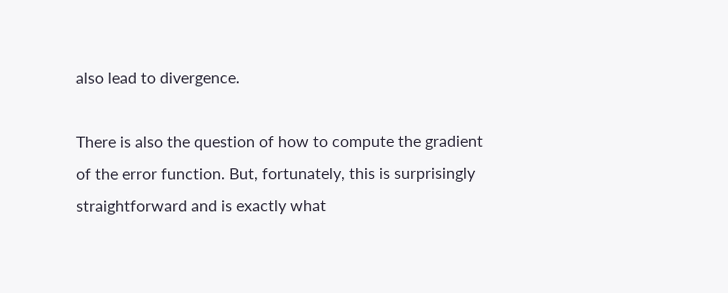also lead to divergence.

There is also the question of how to compute the gradient of the error function. But, fortunately, this is surprisingly straightforward and is exactly what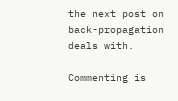the next post on back-propagation deals with.

Commenting is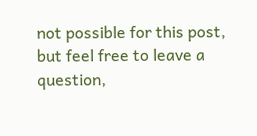not possible for this post, but feel free to leave a question,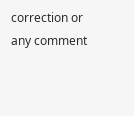correction or any comment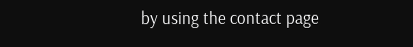by using the contact page